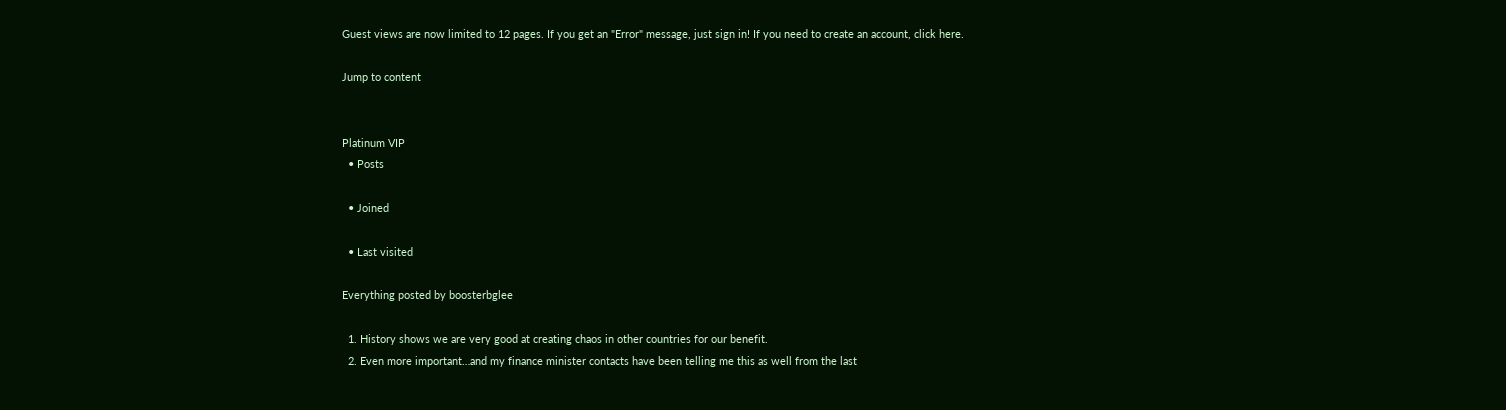Guest views are now limited to 12 pages. If you get an "Error" message, just sign in! If you need to create an account, click here.

Jump to content


Platinum VIP
  • Posts

  • Joined

  • Last visited

Everything posted by boosterbglee

  1. History shows we are very good at creating chaos in other countries for our benefit.
  2. Even more important…and my finance minister contacts have been telling me this as well from the last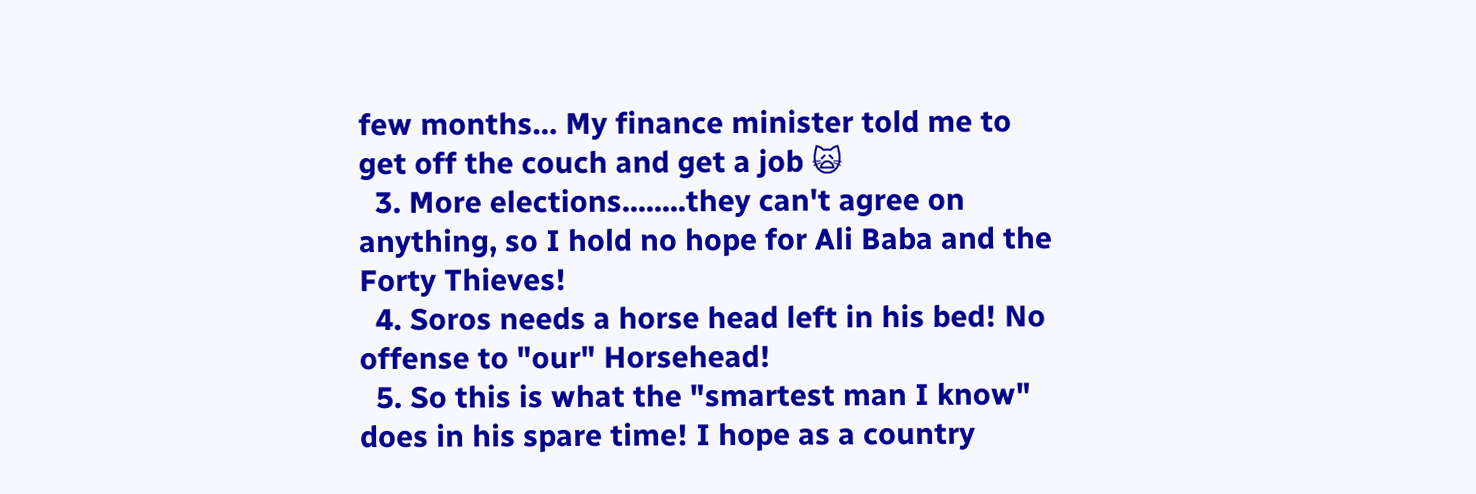few months… My finance minister told me to get off the couch and get a job 🙀
  3. More elections........they can't agree on anything, so I hold no hope for Ali Baba and the Forty Thieves!
  4. Soros needs a horse head left in his bed! No offense to "our" Horsehead!
  5. So this is what the "smartest man I know" does in his spare time! I hope as a country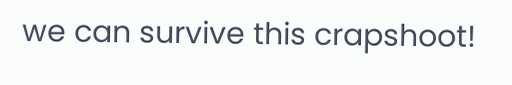we can survive this crapshoot!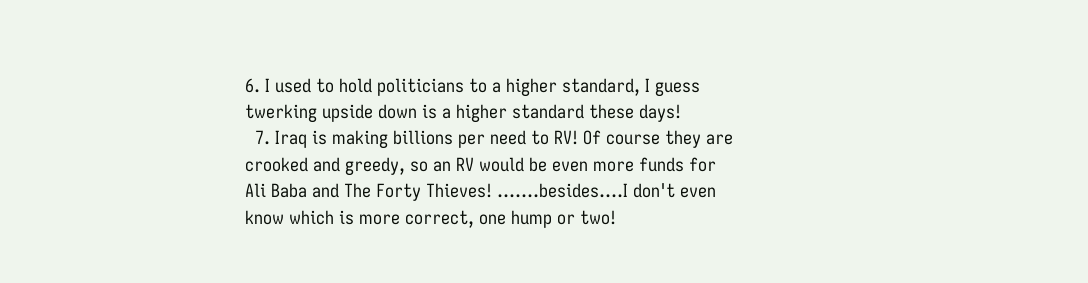6. I used to hold politicians to a higher standard, I guess twerking upside down is a higher standard these days!
  7. Iraq is making billions per need to RV! Of course they are crooked and greedy, so an RV would be even more funds for Ali Baba and The Forty Thieves! .......besides....I don't even know which is more correct, one hump or two!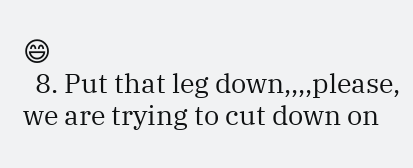😄
  8. Put that leg down,,,,please, we are trying to cut down on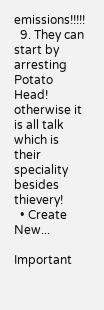emissions!!!!!
  9. They can start by arresting Potato Head! otherwise it is all talk which is their speciality besides thievery!
  • Create New...

Important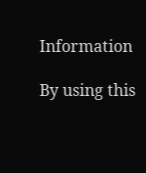Information

By using this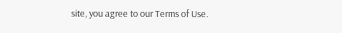site, you agree to our Terms of Use.